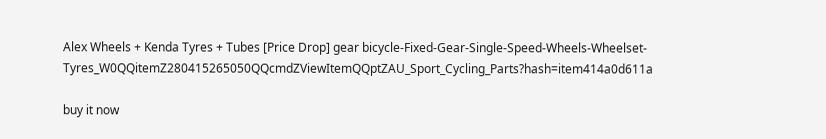Alex Wheels + Kenda Tyres + Tubes [Price Drop] gear bicycle-Fixed-Gear-Single-Speed-Wheels-Wheelset-Tyres_W0QQitemZ280415265050QQcmdZViewItemQQptZAU_Sport_Cycling_Parts?hash=item414a0d611a

buy it now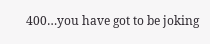400…you have got to be joking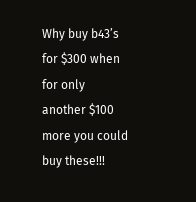Why buy b43’s for $300 when for only another $100 more you could buy these!!!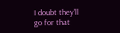I doubt they’ll go for that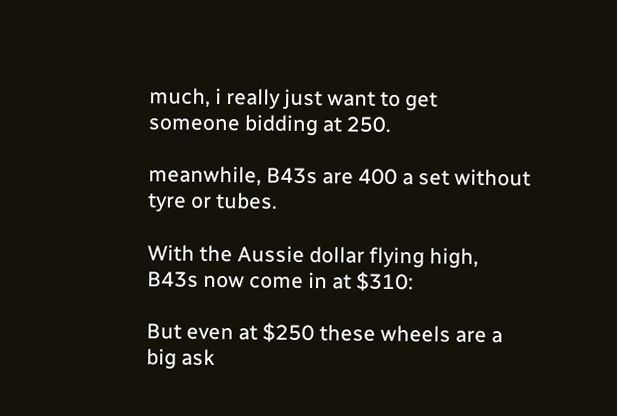much, i really just want to get someone bidding at 250.

meanwhile, B43s are 400 a set without tyre or tubes.

With the Aussie dollar flying high, B43s now come in at $310:

But even at $250 these wheels are a big ask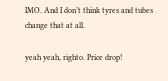IMO. And I don’t think tyres and tubes change that at all.

yeah yeah, righto. Price drop!